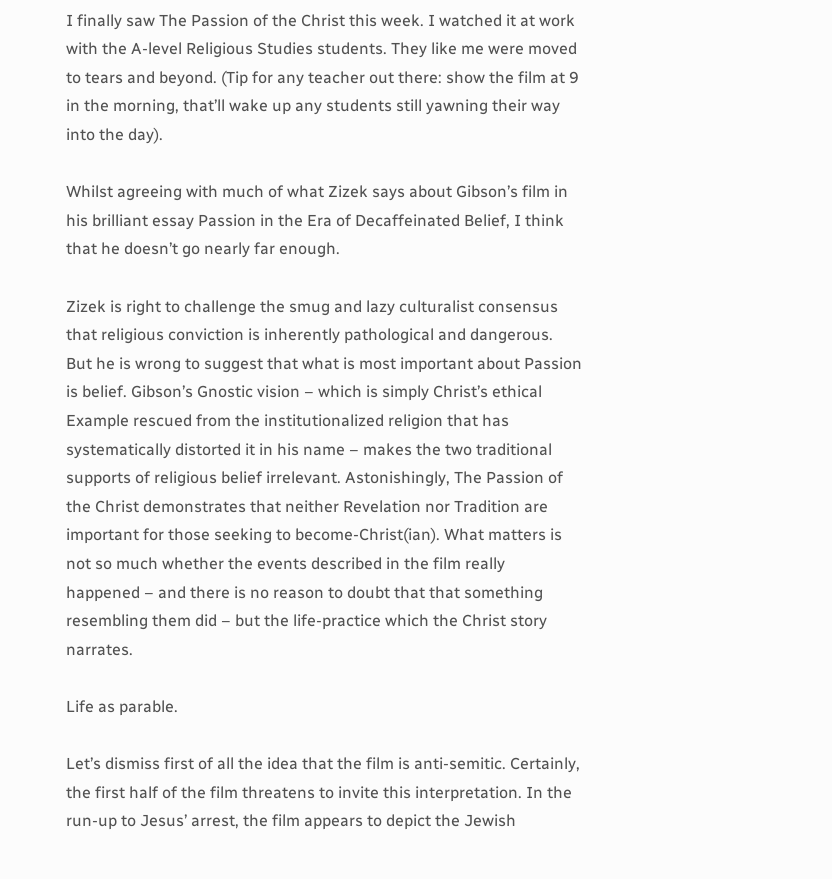I finally saw The Passion of the Christ this week. I watched it at work with the A-level Religious Studies students. They like me were moved to tears and beyond. (Tip for any teacher out there: show the film at 9 in the morning, that’ll wake up any students still yawning their way into the day).

Whilst agreeing with much of what Zizek says about Gibson’s film in his brilliant essay Passion in the Era of Decaffeinated Belief, I think that he doesn’t go nearly far enough.

Zizek is right to challenge the smug and lazy culturalist consensus that religious conviction is inherently pathological and dangerous. But he is wrong to suggest that what is most important about Passion is belief. Gibson’s Gnostic vision – which is simply Christ’s ethical Example rescued from the institutionalized religion that has systematically distorted it in his name – makes the two traditional supports of religious belief irrelevant. Astonishingly, The Passion of the Christ demonstrates that neither Revelation nor Tradition are important for those seeking to become-Christ(ian). What matters is not so much whether the events described in the film really happened – and there is no reason to doubt that that something resembling them did – but the life-practice which the Christ story narrates.

Life as parable.

Let’s dismiss first of all the idea that the film is anti-semitic. Certainly, the first half of the film threatens to invite this interpretation. In the run-up to Jesus’ arrest, the film appears to depict the Jewish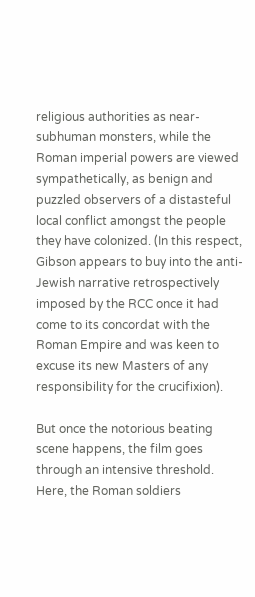religious authorities as near-subhuman monsters, while the Roman imperial powers are viewed sympathetically, as benign and puzzled observers of a distasteful local conflict amongst the people they have colonized. (In this respect, Gibson appears to buy into the anti-Jewish narrative retrospectively imposed by the RCC once it had come to its concordat with the Roman Empire and was keen to excuse its new Masters of any responsibility for the crucifixion).

But once the notorious beating scene happens, the film goes through an intensive threshold. Here, the Roman soldiers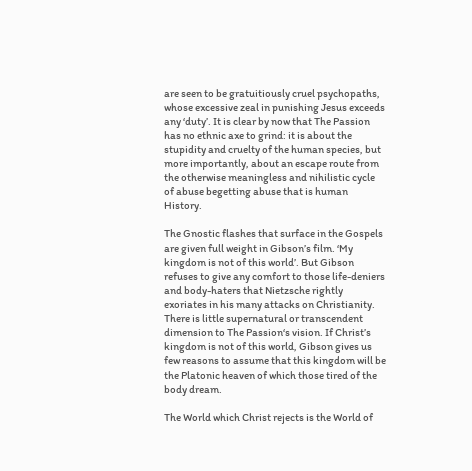are seen to be gratuitiously cruel psychopaths, whose excessive zeal in punishing Jesus exceeds any ‘duty’. It is clear by now that The Passion has no ethnic axe to grind: it is about the stupidity and cruelty of the human species, but more importantly, about an escape route from the otherwise meaningless and nihilistic cycle of abuse begetting abuse that is human History.

The Gnostic flashes that surface in the Gospels are given full weight in Gibson’s film. ‘My kingdom is not of this world’. But Gibson refuses to give any comfort to those life-deniers and body-haters that Nietzsche rightly exoriates in his many attacks on Christianity. There is little supernatural or transcendent dimension to The Passion‘s vision. If Christ’s kingdom is not of this world, Gibson gives us few reasons to assume that this kingdom will be the Platonic heaven of which those tired of the body dream.

The World which Christ rejects is the World of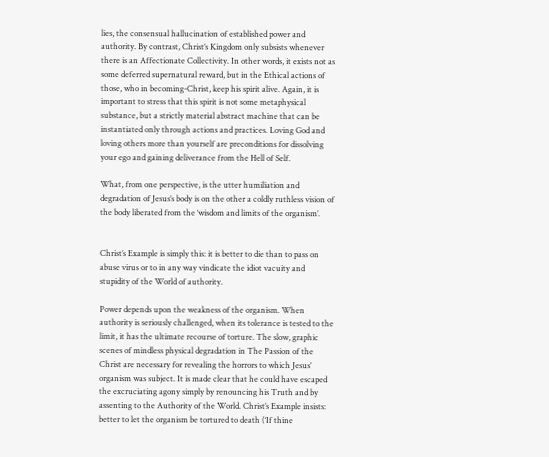lies, the consensual hallucination of established power and authority. By contrast, Christ’s Kingdom only subsists whenever there is an Affectionate Collectivity. In other words, it exists not as some deferred supernatural reward, but in the Ethical actions of those, who in becoming-Christ, keep his spirit alive. Again, it is important to stress that this spirit is not some metaphysical substance, but a strictly material abstract machine that can be instantiated only through actions and practices. Loving God and loving others more than yourself are preconditions for dissolving your ego and gaining deliverance from the Hell of Self.

What, from one perspective, is the utter humiliation and degradation of Jesus’s body is on the other a coldly ruthless vision of the body liberated from the ‘wisdom and limits of the organism’.


Christ’s Example is simply this: it is better to die than to pass on abuse virus or to in any way vindicate the idiot vacuity and stupidity of the World of authority.

Power depends upon the weakness of the organism. When authority is seriously challenged, when its tolerance is tested to the limit, it has the ultimate recourse of torture. The slow, graphic scenes of mindless physical degradation in The Passion of the Christ are necessary for revealing the horrors to which Jesus’ organism was subject. It is made clear that he could have escaped the excruciating agony simply by renouncing his Truth and by assenting to the Authority of the World. Christ’s Example insists: better to let the organism be tortured to death (‘If thine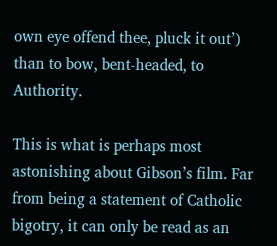own eye offend thee, pluck it out’) than to bow, bent-headed, to Authority.

This is what is perhaps most astonishing about Gibson’s film. Far from being a statement of Catholic bigotry, it can only be read as an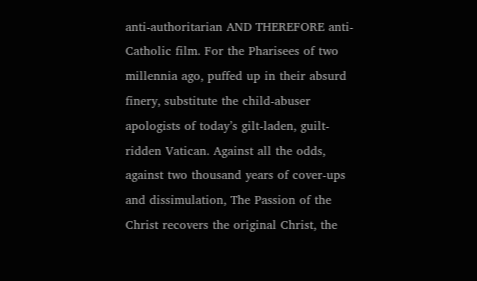anti-authoritarian AND THEREFORE anti-Catholic film. For the Pharisees of two millennia ago, puffed up in their absurd finery, substitute the child-abuser apologists of today’s gilt-laden, guilt-ridden Vatican. Against all the odds, against two thousand years of cover-ups and dissimulation, The Passion of the Christ recovers the original Christ, the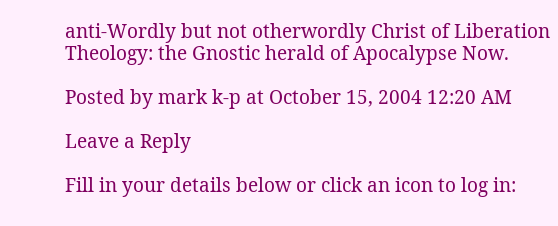anti-Wordly but not otherwordly Christ of Liberation Theology: the Gnostic herald of Apocalypse Now.

Posted by mark k-p at October 15, 2004 12:20 AM

Leave a Reply

Fill in your details below or click an icon to log in: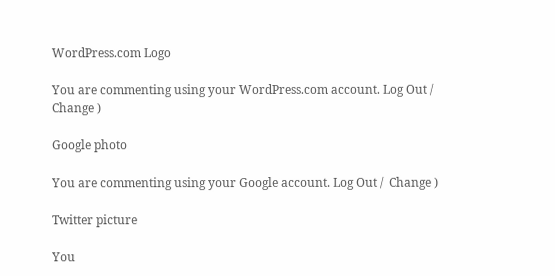WordPress.com Logo

You are commenting using your WordPress.com account. Log Out /  Change )

Google photo

You are commenting using your Google account. Log Out /  Change )

Twitter picture

You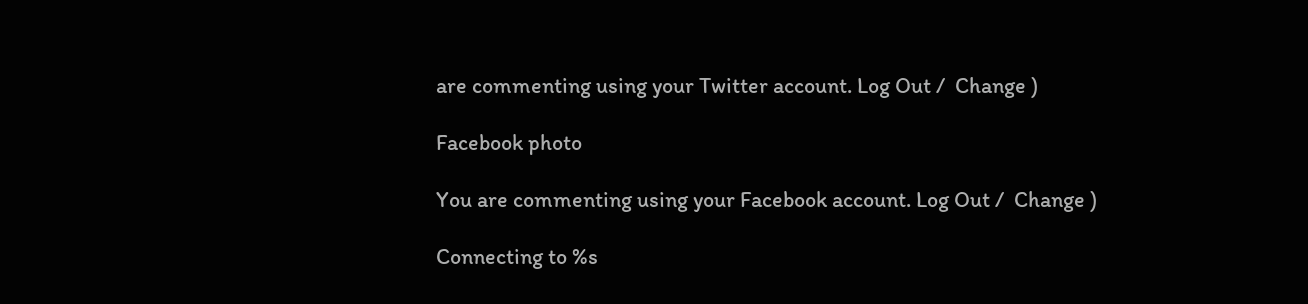are commenting using your Twitter account. Log Out /  Change )

Facebook photo

You are commenting using your Facebook account. Log Out /  Change )

Connecting to %s